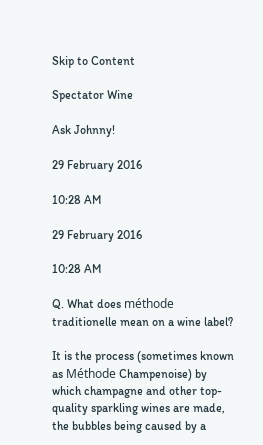Skip to Content

Spectator Wine

Ask Johnny!

29 February 2016

10:28 AM

29 February 2016

10:28 AM

Q. What does méthode traditionelle mean on a wine label?

It is the process (sometimes known as Méthode Champenoise) by which champagne and other top-quality sparkling wines are made, the bubbles being caused by a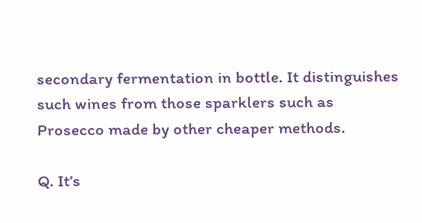secondary fermentation in bottle. It distinguishes such wines from those sparklers such as Prosecco made by other cheaper methods.

Q. It’s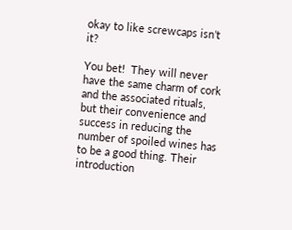okay to like screwcaps isn’t it?

You bet!  They will never have the same charm of cork and the associated rituals, but their convenience and success in reducing the number of spoiled wines has to be a good thing. Their introduction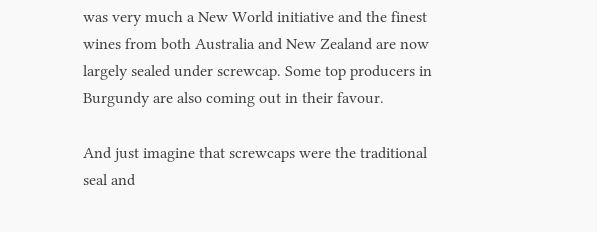was very much a New World initiative and the finest wines from both Australia and New Zealand are now largely sealed under screwcap. Some top producers in Burgundy are also coming out in their favour.

And just imagine that screwcaps were the traditional seal and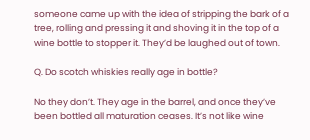someone came up with the idea of stripping the bark of a tree, rolling and pressing it and shoving it in the top of a wine bottle to stopper it. They’d be laughed out of town.

Q. Do scotch whiskies really age in bottle?

No they don’t. They age in the barrel, and once they’ve been bottled all maturation ceases. It’s not like wine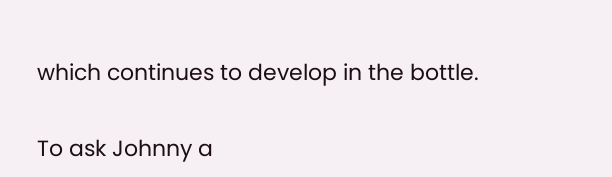which continues to develop in the bottle.

To ask Johnny a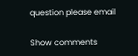question please email

Show comments